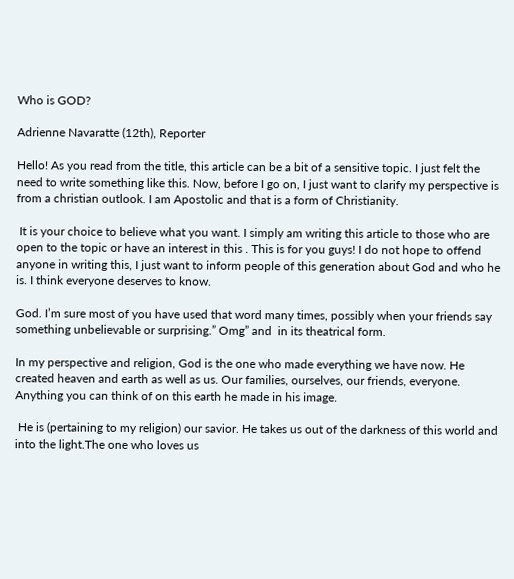Who is GOD?

Adrienne Navaratte (12th), Reporter

Hello! As you read from the title, this article can be a bit of a sensitive topic. I just felt the need to write something like this. Now, before I go on, I just want to clarify my perspective is from a christian outlook. I am Apostolic and that is a form of Christianity.

 It is your choice to believe what you want. I simply am writing this article to those who are open to the topic or have an interest in this . This is for you guys! I do not hope to offend anyone in writing this, I just want to inform people of this generation about God and who he is. I think everyone deserves to know.

God. I’m sure most of you have used that word many times, possibly when your friends say something unbelievable or surprising.” Omg” and  in its theatrical form.

In my perspective and religion, God is the one who made everything we have now. He created heaven and earth as well as us. Our families, ourselves, our friends, everyone. Anything you can think of on this earth he made in his image.

 He is (pertaining to my religion) our savior. He takes us out of the darkness of this world and into the light.The one who loves us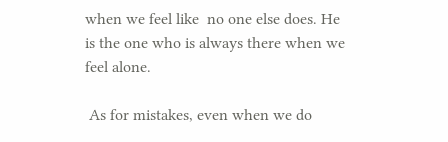when we feel like  no one else does. He is the one who is always there when we feel alone.

 As for mistakes, even when we do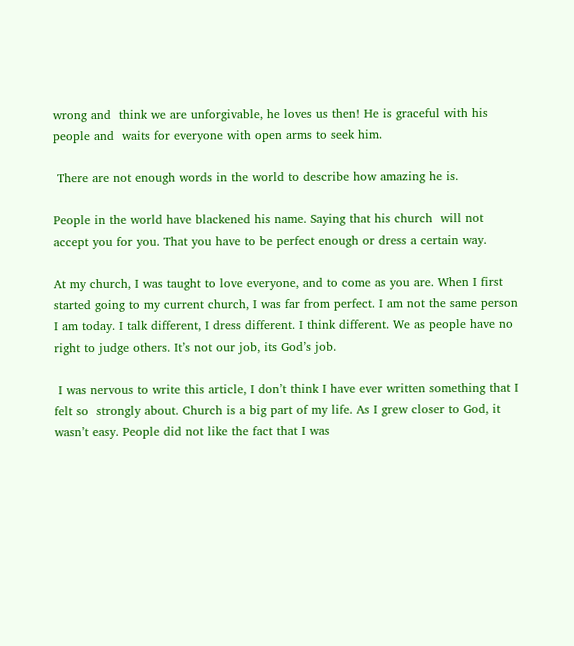wrong and  think we are unforgivable, he loves us then! He is graceful with his people and  waits for everyone with open arms to seek him.

 There are not enough words in the world to describe how amazing he is.

People in the world have blackened his name. Saying that his church  will not accept you for you. That you have to be perfect enough or dress a certain way.

At my church, I was taught to love everyone, and to come as you are. When I first started going to my current church, I was far from perfect. I am not the same person I am today. I talk different, I dress different. I think different. We as people have no right to judge others. It’s not our job, its God’s job.

 I was nervous to write this article, I don’t think I have ever written something that I felt so  strongly about. Church is a big part of my life. As I grew closer to God, it wasn’t easy. People did not like the fact that I was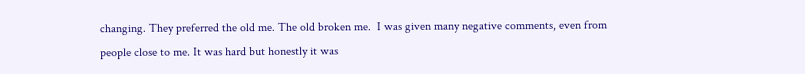changing. They preferred the old me. The old broken me.  I was given many negative comments, even from people close to me. It was hard but honestly it was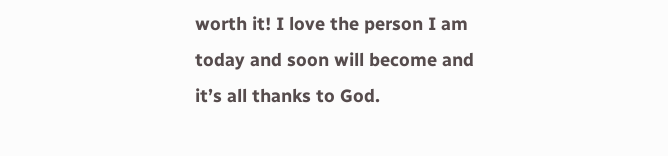worth it! I love the person I am today and soon will become and it’s all thanks to God.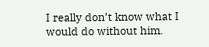I really don’t know what I would do without him.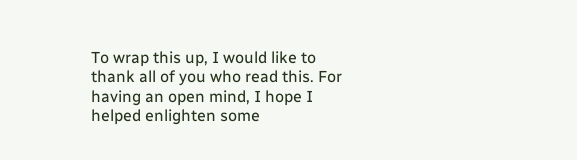To wrap this up, I would like to thank all of you who read this. For having an open mind, I hope I helped enlighten some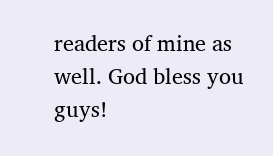readers of mine as well. God bless you guys!